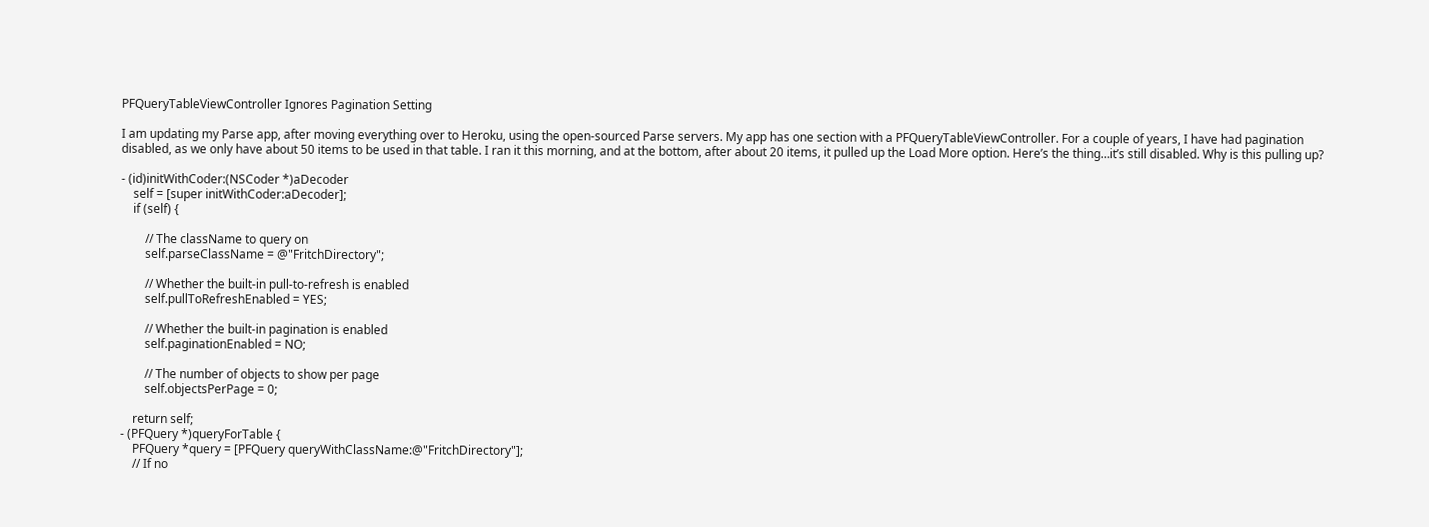PFQueryTableViewController Ignores Pagination Setting

I am updating my Parse app, after moving everything over to Heroku, using the open-sourced Parse servers. My app has one section with a PFQueryTableViewController. For a couple of years, I have had pagination disabled, as we only have about 50 items to be used in that table. I ran it this morning, and at the bottom, after about 20 items, it pulled up the Load More option. Here’s the thing…it’s still disabled. Why is this pulling up?

- (id)initWithCoder:(NSCoder *)aDecoder
    self = [super initWithCoder:aDecoder];
    if (self) {

        // The className to query on
        self.parseClassName = @"FritchDirectory";

        // Whether the built-in pull-to-refresh is enabled
        self.pullToRefreshEnabled = YES;

        // Whether the built-in pagination is enabled
        self.paginationEnabled = NO;

        // The number of objects to show per page
        self.objectsPerPage = 0;

    return self;
- (PFQuery *)queryForTable {
    PFQuery *query = [PFQuery queryWithClassName:@"FritchDirectory"];
    // If no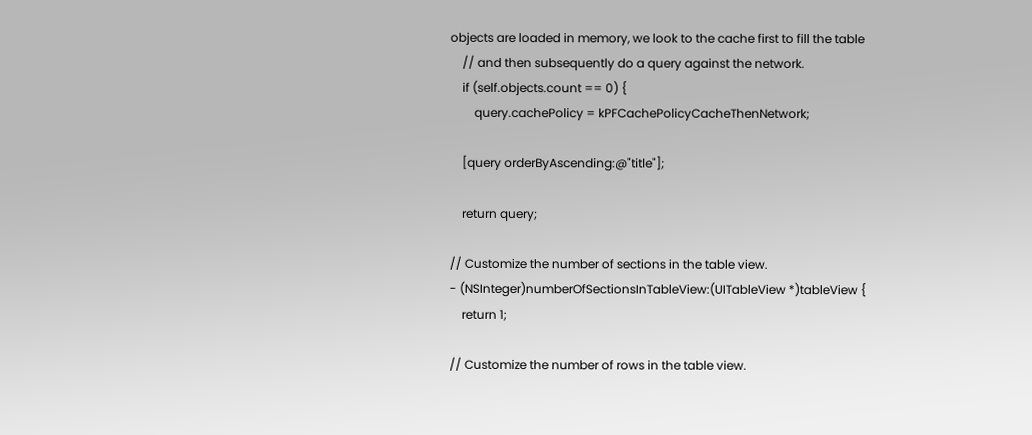objects are loaded in memory, we look to the cache first to fill the table
    // and then subsequently do a query against the network.
    if (self.objects.count == 0) {
        query.cachePolicy = kPFCachePolicyCacheThenNetwork;

    [query orderByAscending:@"title"];

    return query;

// Customize the number of sections in the table view.
- (NSInteger)numberOfSectionsInTableView:(UITableView *)tableView {
    return 1;

// Customize the number of rows in the table view.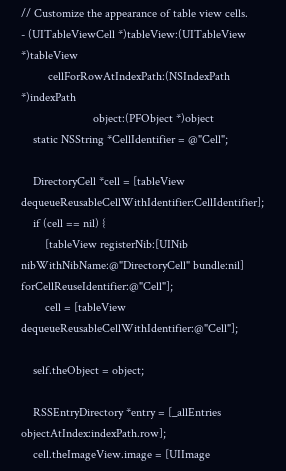// Customize the appearance of table view cells.
- (UITableViewCell *)tableView:(UITableView *)tableView
         cellForRowAtIndexPath:(NSIndexPath *)indexPath
                        object:(PFObject *)object
    static NSString *CellIdentifier = @"Cell";

    DirectoryCell *cell = [tableView dequeueReusableCellWithIdentifier:CellIdentifier];
    if (cell == nil) {
        [tableView registerNib:[UINib nibWithNibName:@"DirectoryCell" bundle:nil] forCellReuseIdentifier:@"Cell"];
        cell = [tableView dequeueReusableCellWithIdentifier:@"Cell"];

    self.theObject = object;

    RSSEntryDirectory *entry = [_allEntries objectAtIndex:indexPath.row];
    cell.theImageView.image = [UIImage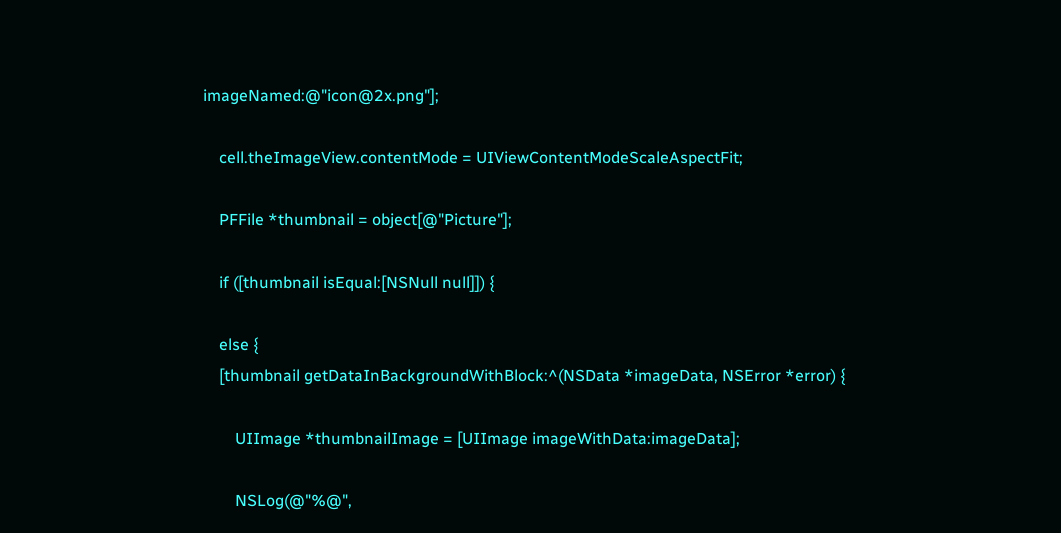imageNamed:@"icon@2x.png"];

    cell.theImageView.contentMode = UIViewContentModeScaleAspectFit;

    PFFile *thumbnail = object[@"Picture"];

    if ([thumbnail isEqual:[NSNull null]]) {

    else {
    [thumbnail getDataInBackgroundWithBlock:^(NSData *imageData, NSError *error) {

        UIImage *thumbnailImage = [UIImage imageWithData:imageData];

        NSLog(@"%@",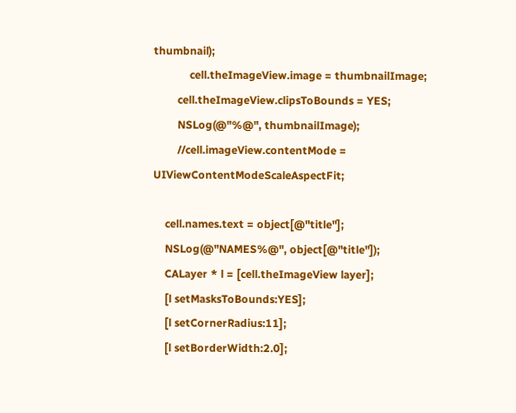thumbnail);
            cell.theImageView.image = thumbnailImage;
        cell.theImageView.clipsToBounds = YES;
        NSLog(@"%@", thumbnailImage);
        //cell.imageView.contentMode = UIViewContentModeScaleAspectFit;

    cell.names.text = object[@"title"];
    NSLog(@"NAMES%@", object[@"title"]);
    CALayer * l = [cell.theImageView layer];
    [l setMasksToBounds:YES];
    [l setCornerRadius:11];
    [l setBorderWidth:2.0];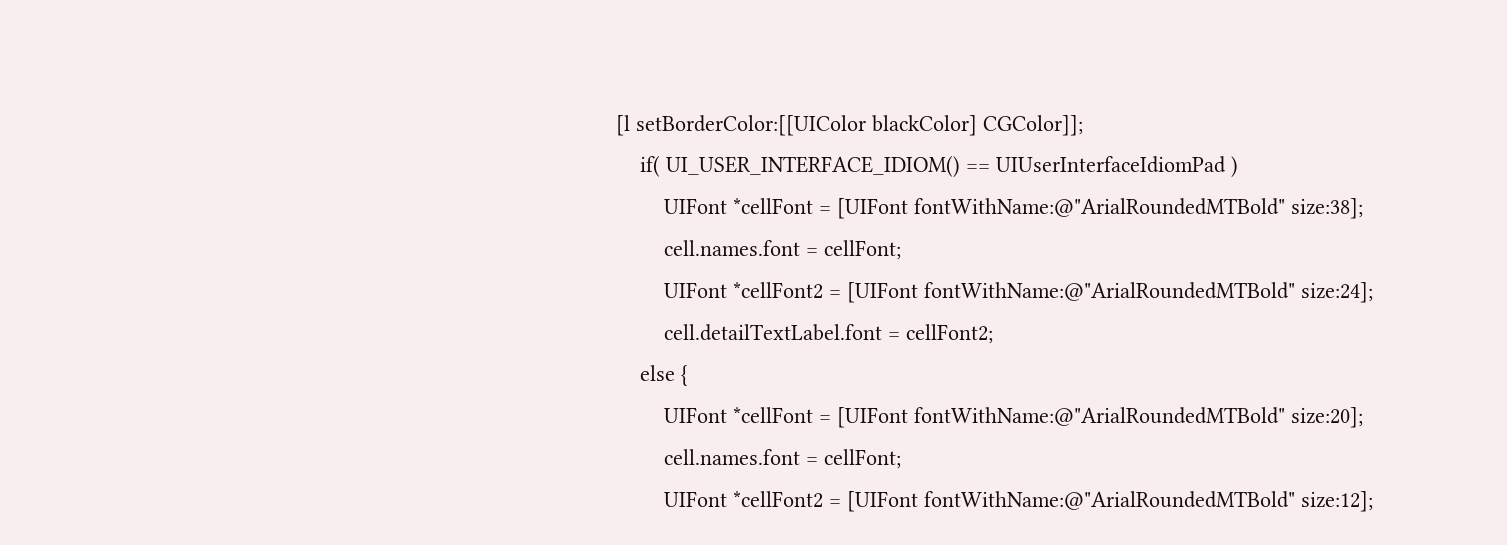[l setBorderColor:[[UIColor blackColor] CGColor]];
    if( UI_USER_INTERFACE_IDIOM() == UIUserInterfaceIdiomPad )
        UIFont *cellFont = [UIFont fontWithName:@"ArialRoundedMTBold" size:38];
        cell.names.font = cellFont;
        UIFont *cellFont2 = [UIFont fontWithName:@"ArialRoundedMTBold" size:24];
        cell.detailTextLabel.font = cellFont2;
    else {
        UIFont *cellFont = [UIFont fontWithName:@"ArialRoundedMTBold" size:20];
        cell.names.font = cellFont;
        UIFont *cellFont2 = [UIFont fontWithName:@"ArialRoundedMTBold" size:12];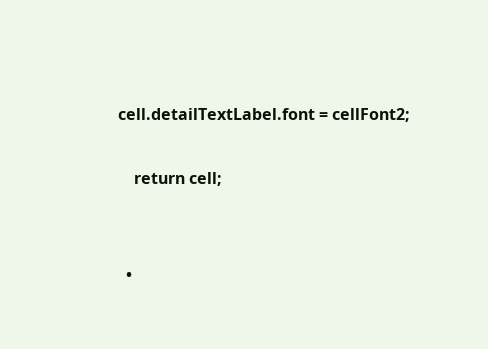cell.detailTextLabel.font = cellFont2;

    return cell;


  •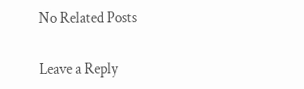No Related Posts

Leave a Reply